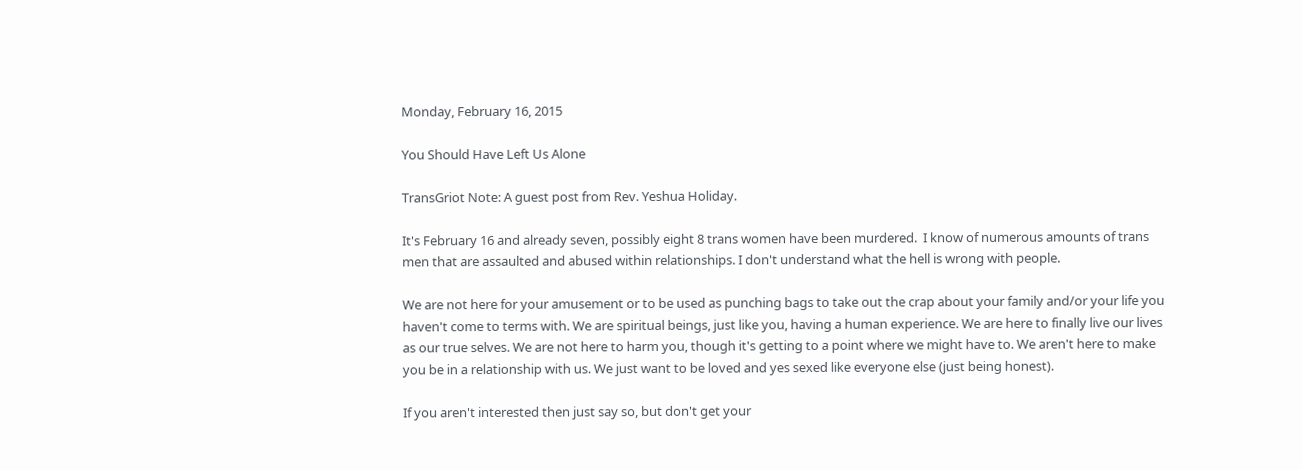Monday, February 16, 2015

You Should Have Left Us Alone

TransGriot Note: A guest post from Rev. Yeshua Holiday.

It's February 16 and already seven, possibly eight 8 trans women have been murdered.  I know of numerous amounts of trans men that are assaulted and abused within relationships. I don't understand what the hell is wrong with people.

We are not here for your amusement or to be used as punching bags to take out the crap about your family and/or your life you haven't come to terms with. We are spiritual beings, just like you, having a human experience. We are here to finally live our lives as our true selves. We are not here to harm you, though it's getting to a point where we might have to. We aren't here to make you be in a relationship with us. We just want to be loved and yes sexed like everyone else (just being honest).

If you aren't interested then just say so, but don't get your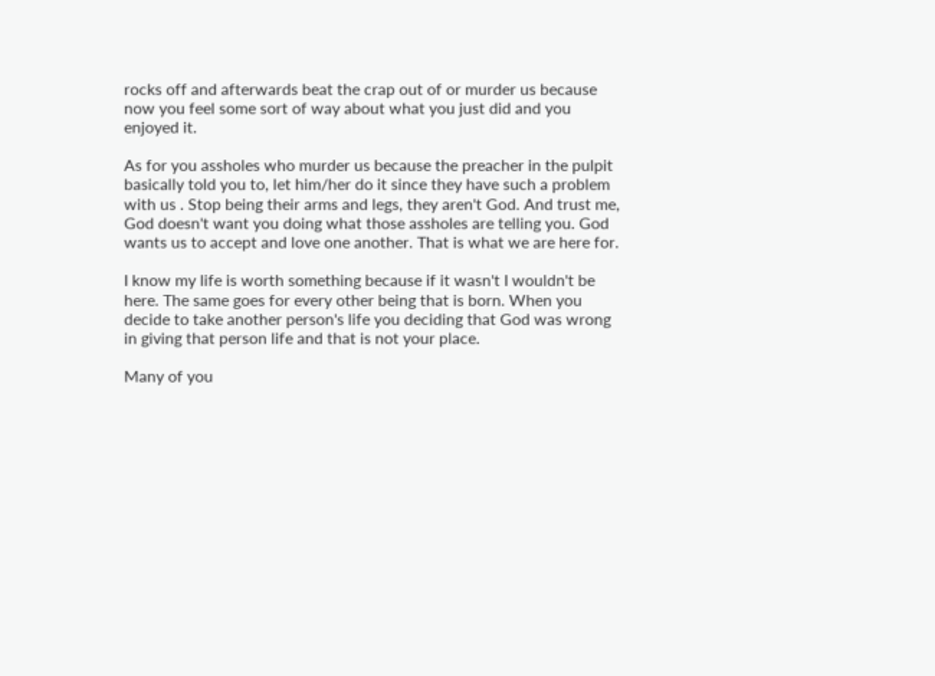rocks off and afterwards beat the crap out of or murder us because now you feel some sort of way about what you just did and you enjoyed it.

As for you assholes who murder us because the preacher in the pulpit basically told you to, let him/her do it since they have such a problem with us . Stop being their arms and legs, they aren't God. And trust me, God doesn't want you doing what those assholes are telling you. God wants us to accept and love one another. That is what we are here for.

I know my life is worth something because if it wasn't I wouldn't be here. The same goes for every other being that is born. When you decide to take another person's life you deciding that God was wrong in giving that person life and that is not your place.

Many of you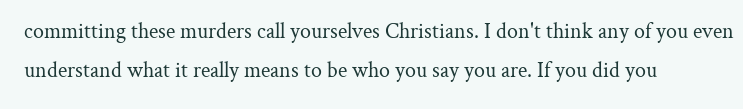committing these murders call yourselves Christians. I don't think any of you even understand what it really means to be who you say you are. If you did you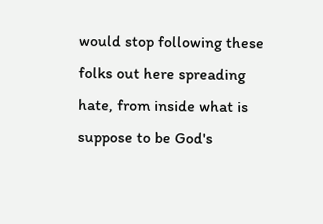would stop following these folks out here spreading hate, from inside what is suppose to be God's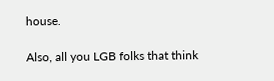house.

Also, all you LGB folks that think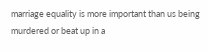marriage equality is more important than us being murdered or beat up in a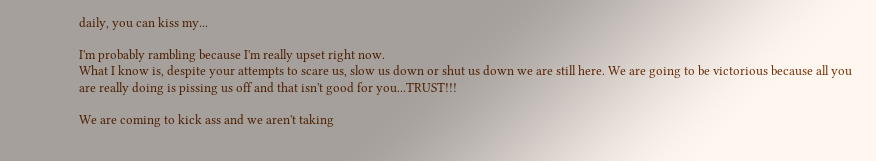daily, you can kiss my...

I'm probably rambling because I'm really upset right now.
What I know is, despite your attempts to scare us, slow us down or shut us down we are still here. We are going to be victorious because all you are really doing is pissing us off and that isn't good for you...TRUST!!!

We are coming to kick ass and we aren't taking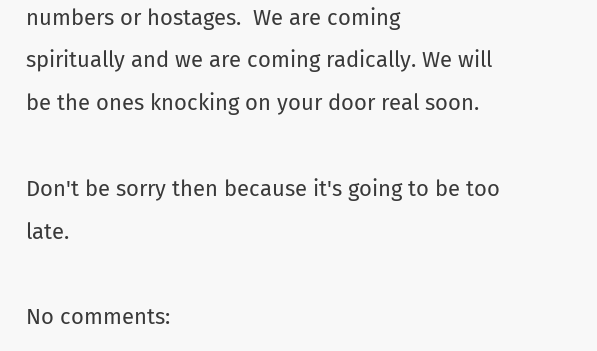numbers or hostages.  We are coming spiritually and we are coming radically. We will be the ones knocking on your door real soon.

Don't be sorry then because it's going to be too late.

No comments: